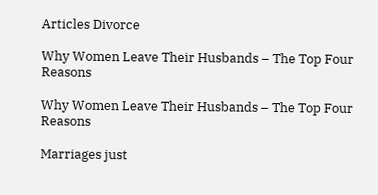Articles Divorce

Why Women Leave Their Husbands – The Top Four Reasons

Why Women Leave Their Husbands – The Top Four Reasons

Marriages just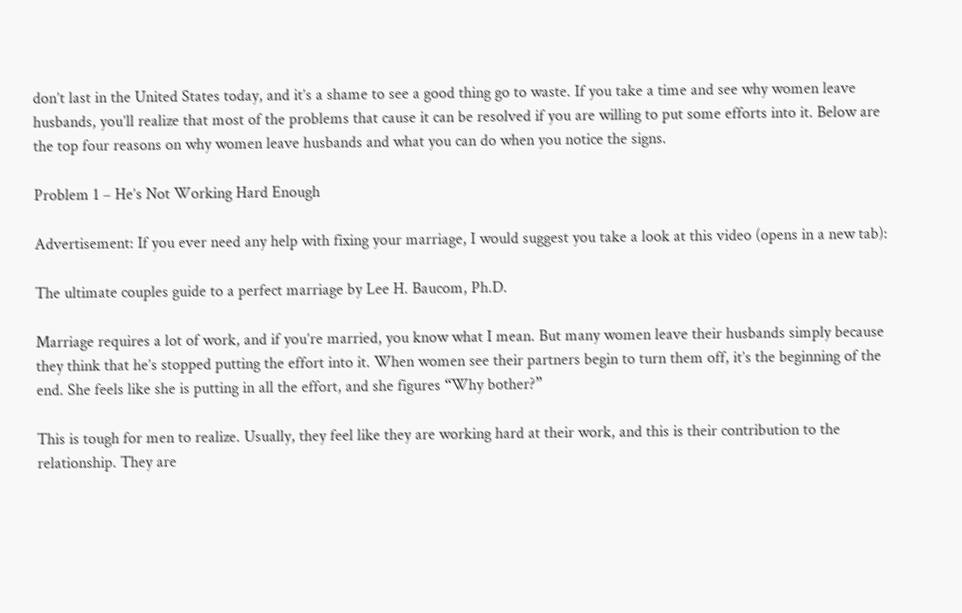don’t last in the United States today, and it’s a shame to see a good thing go to waste. If you take a time and see why women leave husbands, you’ll realize that most of the problems that cause it can be resolved if you are willing to put some efforts into it. Below are the top four reasons on why women leave husbands and what you can do when you notice the signs.

Problem 1 – He’s Not Working Hard Enough

Advertisement: If you ever need any help with fixing your marriage, I would suggest you take a look at this video (opens in a new tab):

The ultimate couples guide to a perfect marriage by Lee H. Baucom, Ph.D.

Marriage requires a lot of work, and if you’re married, you know what I mean. But many women leave their husbands simply because they think that he’s stopped putting the effort into it. When women see their partners begin to turn them off, it’s the beginning of the end. She feels like she is putting in all the effort, and she figures “Why bother?”

This is tough for men to realize. Usually, they feel like they are working hard at their work, and this is their contribution to the relationship. They are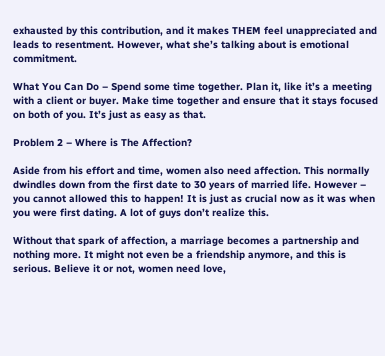exhausted by this contribution, and it makes THEM feel unappreciated and leads to resentment. However, what she’s talking about is emotional commitment.

What You Can Do – Spend some time together. Plan it, like it’s a meeting with a client or buyer. Make time together and ensure that it stays focused on both of you. It’s just as easy as that.

Problem 2 – Where is The Affection?

Aside from his effort and time, women also need affection. This normally dwindles down from the first date to 30 years of married life. However – you cannot allowed this to happen! It is just as crucial now as it was when you were first dating. A lot of guys don’t realize this.

Without that spark of affection, a marriage becomes a partnership and nothing more. It might not even be a friendship anymore, and this is serious. Believe it or not, women need love,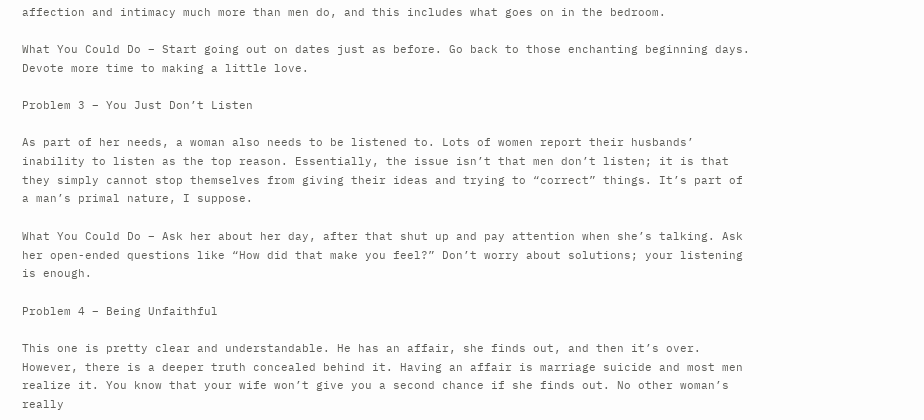affection and intimacy much more than men do, and this includes what goes on in the bedroom.

What You Could Do – Start going out on dates just as before. Go back to those enchanting beginning days. Devote more time to making a little love.

Problem 3 – You Just Don’t Listen

As part of her needs, a woman also needs to be listened to. Lots of women report their husbands’ inability to listen as the top reason. Essentially, the issue isn’t that men don’t listen; it is that they simply cannot stop themselves from giving their ideas and trying to “correct” things. It’s part of a man’s primal nature, I suppose.

What You Could Do – Ask her about her day, after that shut up and pay attention when she’s talking. Ask her open-ended questions like “How did that make you feel?” Don’t worry about solutions; your listening is enough.

Problem 4 – Being Unfaithful

This one is pretty clear and understandable. He has an affair, she finds out, and then it’s over. However, there is a deeper truth concealed behind it. Having an affair is marriage suicide and most men realize it. You know that your wife won’t give you a second chance if she finds out. No other woman’s really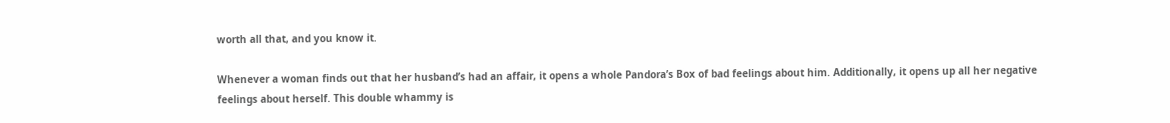worth all that, and you know it.

Whenever a woman finds out that her husband’s had an affair, it opens a whole Pandora’s Box of bad feelings about him. Additionally, it opens up all her negative feelings about herself. This double whammy is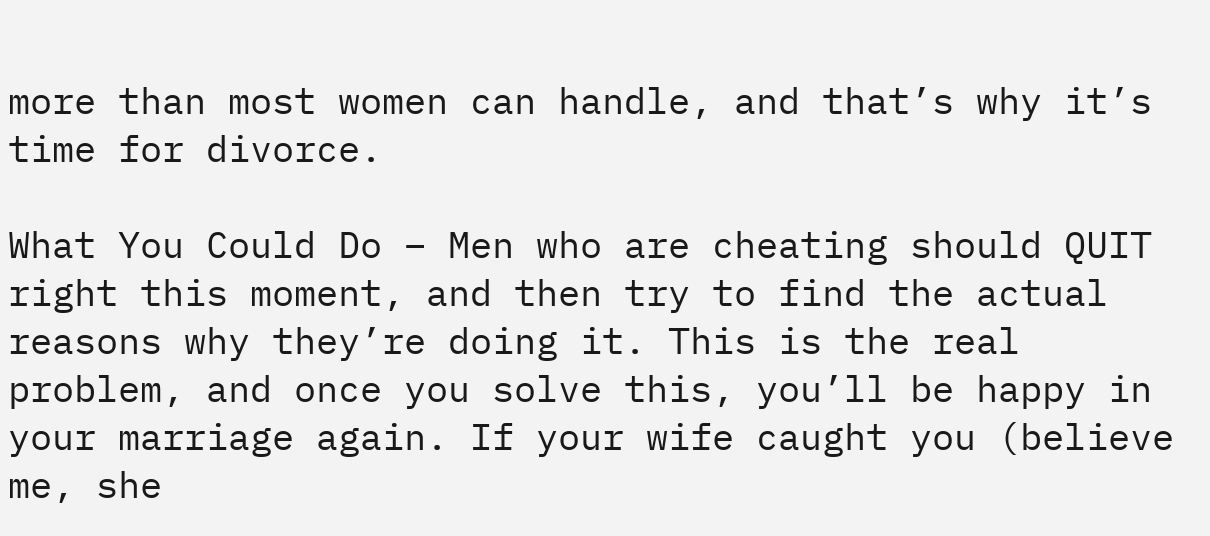more than most women can handle, and that’s why it’s time for divorce.

What You Could Do – Men who are cheating should QUIT right this moment, and then try to find the actual reasons why they’re doing it. This is the real problem, and once you solve this, you’ll be happy in your marriage again. If your wife caught you (believe me, she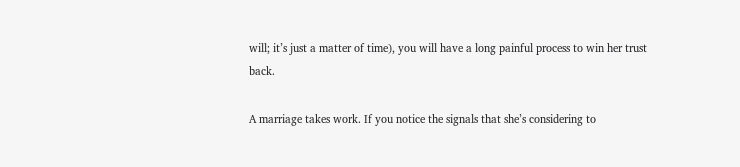will; it’s just a matter of time), you will have a long painful process to win her trust back.

A marriage takes work. If you notice the signals that she’s considering to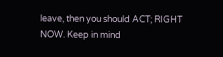leave, then you should ACT; RIGHT NOW. Keep in mind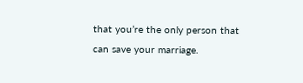that you’re the only person that can save your marriage.